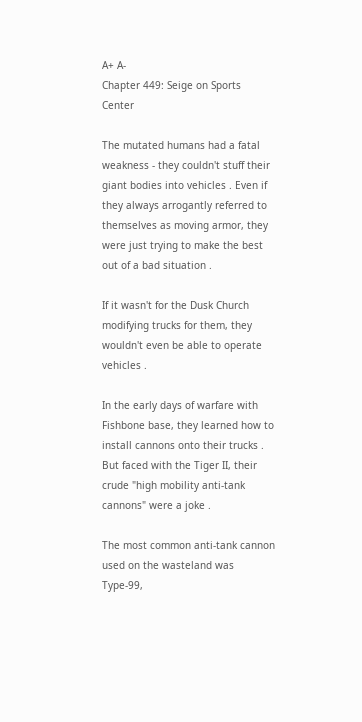A+ A-
Chapter 449: Seige on Sports Center

The mutated humans had a fatal weakness - they couldn't stuff their giant bodies into vehicles . Even if they always arrogantly referred to themselves as moving armor, they were just trying to make the best out of a bad situation .

If it wasn't for the Dusk Church modifying trucks for them, they wouldn't even be able to operate vehicles .

In the early days of warfare with Fishbone base, they learned how to install cannons onto their trucks . But faced with the Tiger II, their crude "high mobility anti-tank cannons" were a joke .

The most common anti-tank cannon used on the wasteland was Type-99,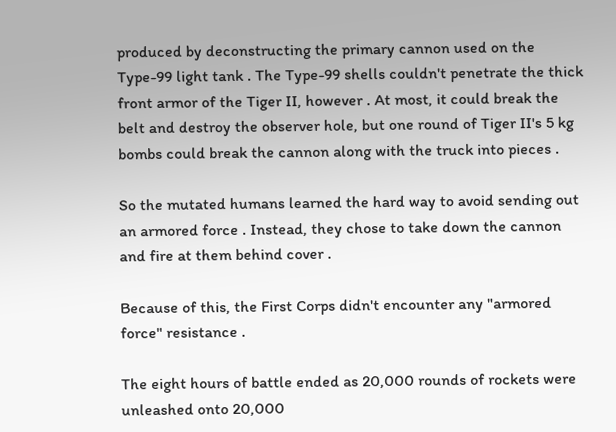produced by deconstructing the primary cannon used on the Type-99 light tank . The Type-99 shells couldn't penetrate the thick front armor of the Tiger II, however . At most, it could break the belt and destroy the observer hole, but one round of Tiger II's 5 kg bombs could break the cannon along with the truck into pieces .

So the mutated humans learned the hard way to avoid sending out an armored force . Instead, they chose to take down the cannon and fire at them behind cover .

Because of this, the First Corps didn't encounter any "armored force" resistance .

The eight hours of battle ended as 20,000 rounds of rockets were unleashed onto 20,000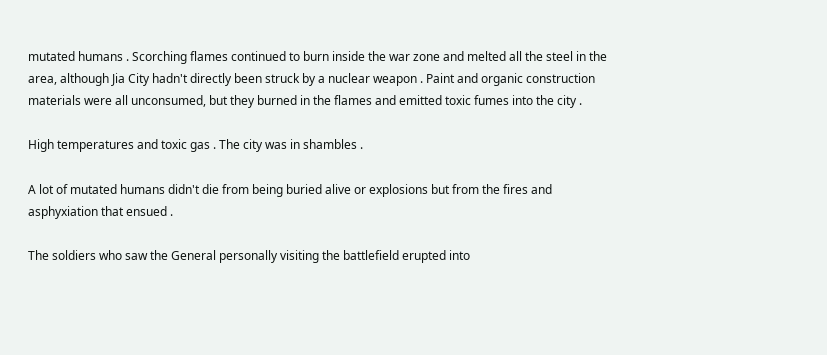mutated humans . Scorching flames continued to burn inside the war zone and melted all the steel in the area, although Jia City hadn't directly been struck by a nuclear weapon . Paint and organic construction materials were all unconsumed, but they burned in the flames and emitted toxic fumes into the city .

High temperatures and toxic gas . The city was in shambles .

A lot of mutated humans didn't die from being buried alive or explosions but from the fires and asphyxiation that ensued .

The soldiers who saw the General personally visiting the battlefield erupted into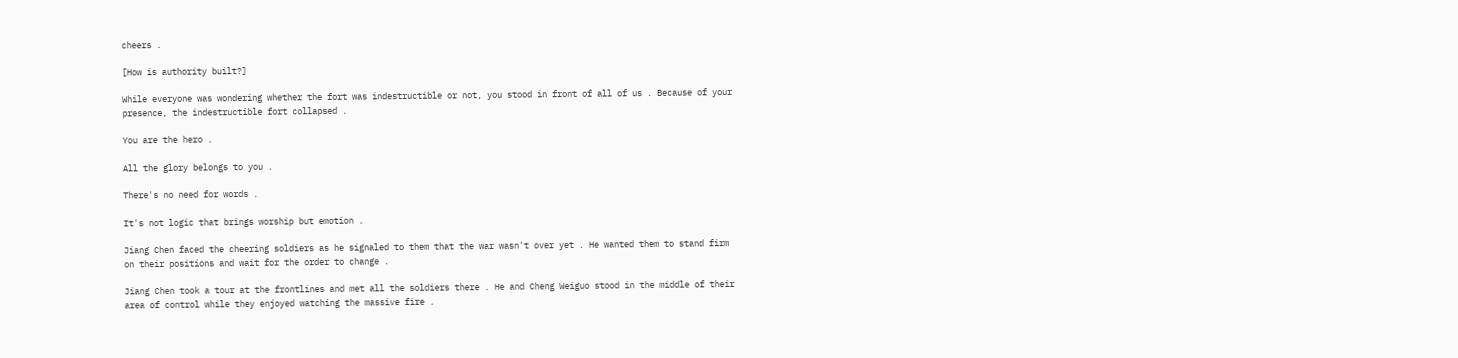cheers .

[How is authority built?]

While everyone was wondering whether the fort was indestructible or not, you stood in front of all of us . Because of your presence, the indestructible fort collapsed .

You are the hero .

All the glory belongs to you .

There's no need for words .

It's not logic that brings worship but emotion .

Jiang Chen faced the cheering soldiers as he signaled to them that the war wasn't over yet . He wanted them to stand firm on their positions and wait for the order to change .

Jiang Chen took a tour at the frontlines and met all the soldiers there . He and Cheng Weiguo stood in the middle of their area of control while they enjoyed watching the massive fire .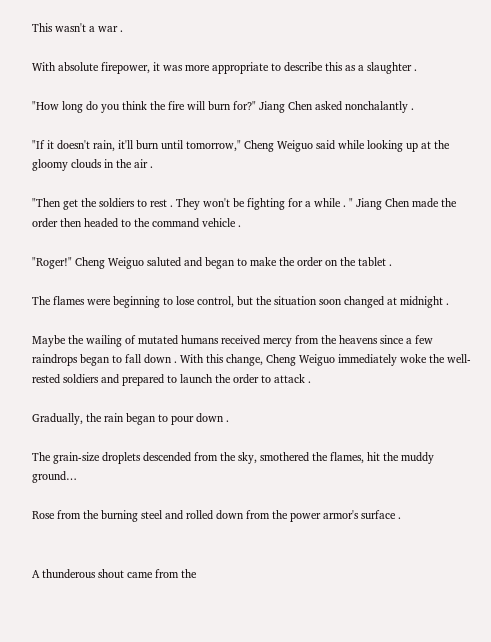This wasn't a war .

With absolute firepower, it was more appropriate to describe this as a slaughter .

"How long do you think the fire will burn for?" Jiang Chen asked nonchalantly .

"If it doesn't rain, it'll burn until tomorrow," Cheng Weiguo said while looking up at the gloomy clouds in the air .

"Then get the soldiers to rest . They won't be fighting for a while . " Jiang Chen made the order then headed to the command vehicle .

"Roger!" Cheng Weiguo saluted and began to make the order on the tablet .

The flames were beginning to lose control, but the situation soon changed at midnight .

Maybe the wailing of mutated humans received mercy from the heavens since a few raindrops began to fall down . With this change, Cheng Weiguo immediately woke the well-rested soldiers and prepared to launch the order to attack .

Gradually, the rain began to pour down .

The grain-size droplets descended from the sky, smothered the flames, hit the muddy ground…

Rose from the burning steel and rolled down from the power armor's surface .


A thunderous shout came from the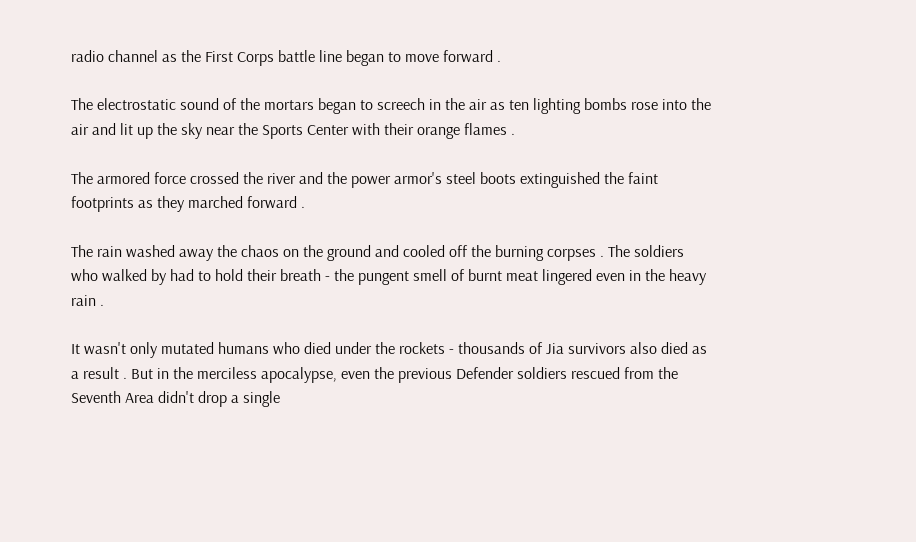radio channel as the First Corps battle line began to move forward .

The electrostatic sound of the mortars began to screech in the air as ten lighting bombs rose into the air and lit up the sky near the Sports Center with their orange flames .

The armored force crossed the river and the power armor's steel boots extinguished the faint footprints as they marched forward .

The rain washed away the chaos on the ground and cooled off the burning corpses . The soldiers who walked by had to hold their breath - the pungent smell of burnt meat lingered even in the heavy rain .

It wasn't only mutated humans who died under the rockets - thousands of Jia survivors also died as a result . But in the merciless apocalypse, even the previous Defender soldiers rescued from the Seventh Area didn't drop a single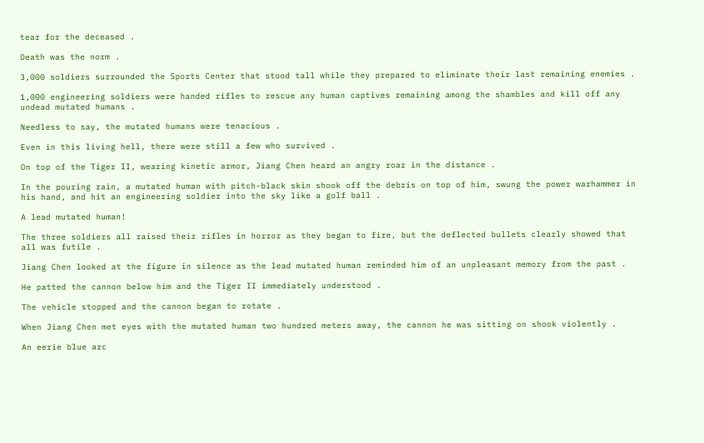tear for the deceased .

Death was the norm .

3,000 soldiers surrounded the Sports Center that stood tall while they prepared to eliminate their last remaining enemies .

1,000 engineering soldiers were handed rifles to rescue any human captives remaining among the shambles and kill off any undead mutated humans .

Needless to say, the mutated humans were tenacious .

Even in this living hell, there were still a few who survived .

On top of the Tiger II, wearing kinetic armor, Jiang Chen heard an angry roar in the distance .

In the pouring rain, a mutated human with pitch-black skin shook off the debris on top of him, swung the power warhammer in his hand, and hit an engineering soldier into the sky like a golf ball .

A lead mutated human!

The three soldiers all raised their rifles in horror as they began to fire, but the deflected bullets clearly showed that all was futile .

Jiang Chen looked at the figure in silence as the lead mutated human reminded him of an unpleasant memory from the past .

He patted the cannon below him and the Tiger II immediately understood .

The vehicle stopped and the cannon began to rotate .

When Jiang Chen met eyes with the mutated human two hundred meters away, the cannon he was sitting on shook violently .

An eerie blue arc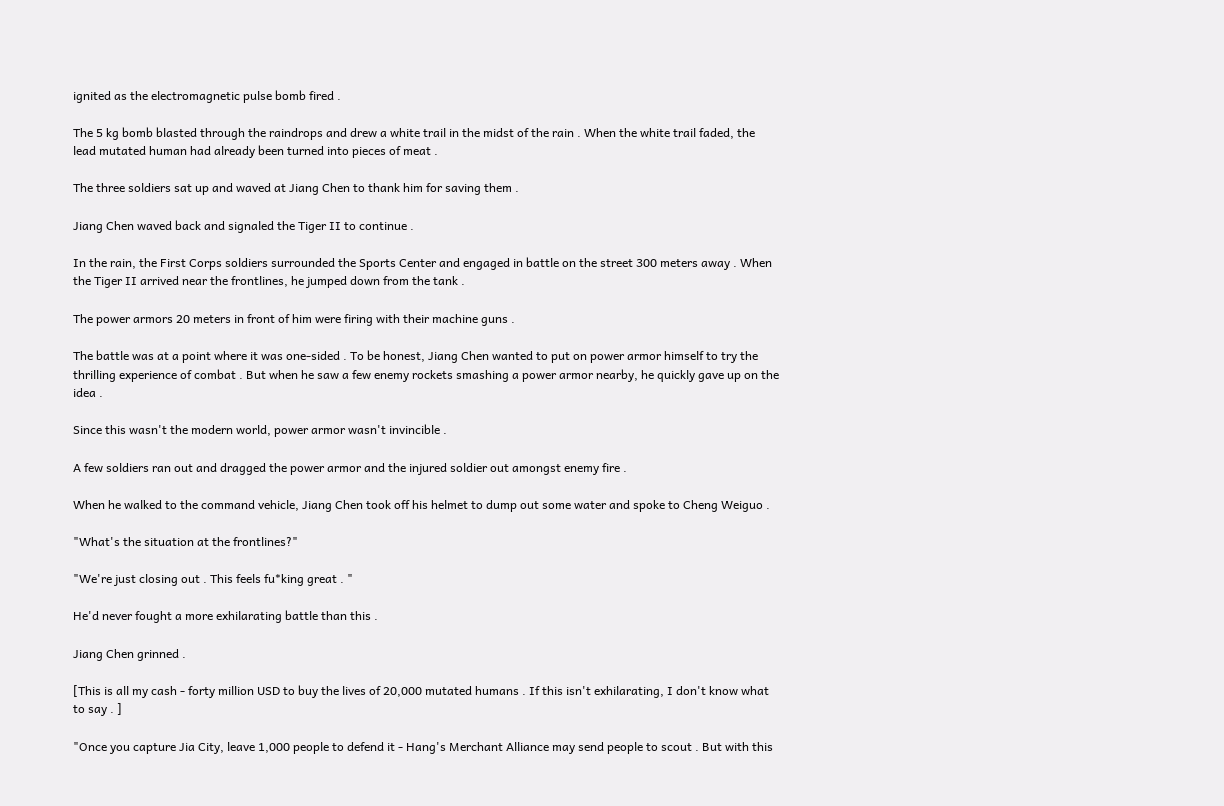ignited as the electromagnetic pulse bomb fired .

The 5 kg bomb blasted through the raindrops and drew a white trail in the midst of the rain . When the white trail faded, the lead mutated human had already been turned into pieces of meat .

The three soldiers sat up and waved at Jiang Chen to thank him for saving them .

Jiang Chen waved back and signaled the Tiger II to continue .

In the rain, the First Corps soldiers surrounded the Sports Center and engaged in battle on the street 300 meters away . When the Tiger II arrived near the frontlines, he jumped down from the tank .

The power armors 20 meters in front of him were firing with their machine guns .

The battle was at a point where it was one-sided . To be honest, Jiang Chen wanted to put on power armor himself to try the thrilling experience of combat . But when he saw a few enemy rockets smashing a power armor nearby, he quickly gave up on the idea .

Since this wasn't the modern world, power armor wasn't invincible .

A few soldiers ran out and dragged the power armor and the injured soldier out amongst enemy fire .

When he walked to the command vehicle, Jiang Chen took off his helmet to dump out some water and spoke to Cheng Weiguo .

"What's the situation at the frontlines?"

"We're just closing out . This feels fu*king great . "

He'd never fought a more exhilarating battle than this .

Jiang Chen grinned .

[This is all my cash - forty million USD to buy the lives of 20,000 mutated humans . If this isn't exhilarating, I don't know what to say . ]

"Once you capture Jia City, leave 1,000 people to defend it - Hang's Merchant Alliance may send people to scout . But with this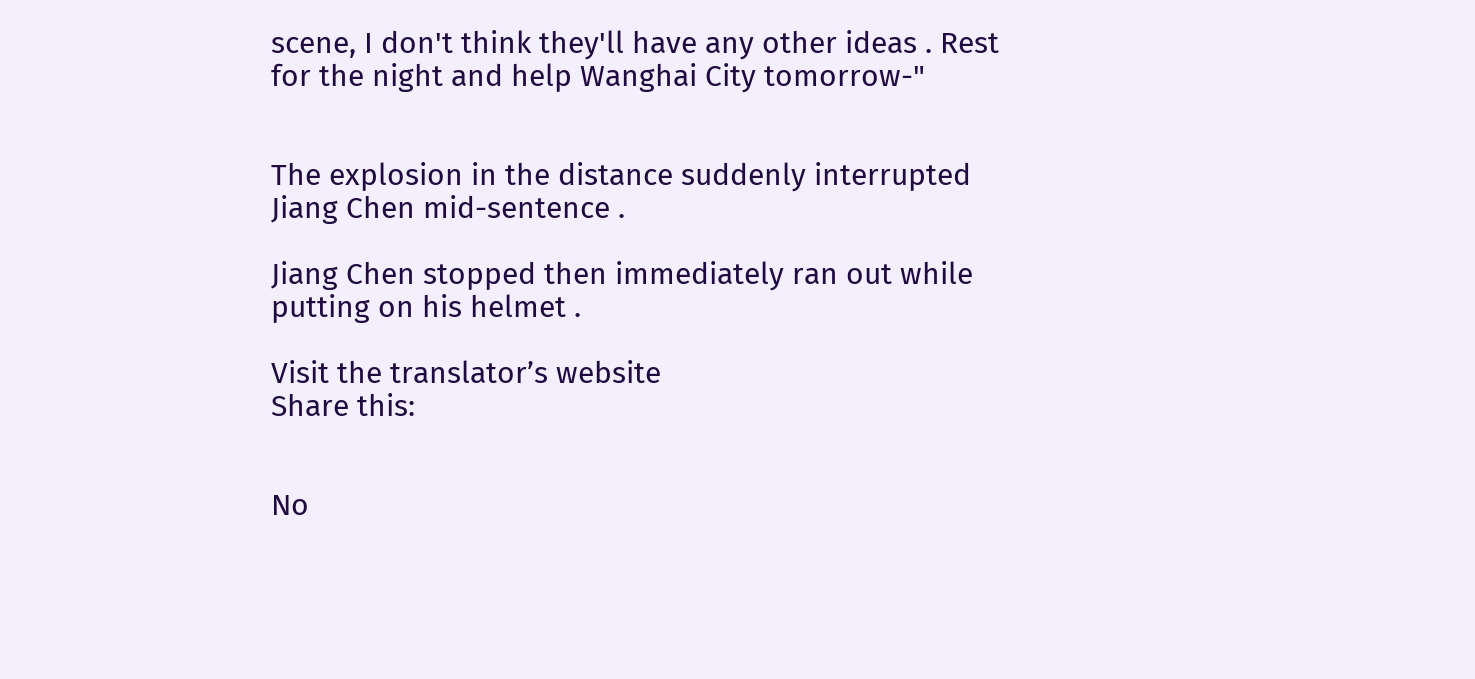scene, I don't think they'll have any other ideas . Rest for the night and help Wanghai City tomorrow-"


The explosion in the distance suddenly interrupted Jiang Chen mid-sentence .

Jiang Chen stopped then immediately ran out while putting on his helmet .

Visit the translator’s website
Share this:


No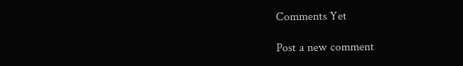Comments Yet

Post a new comment